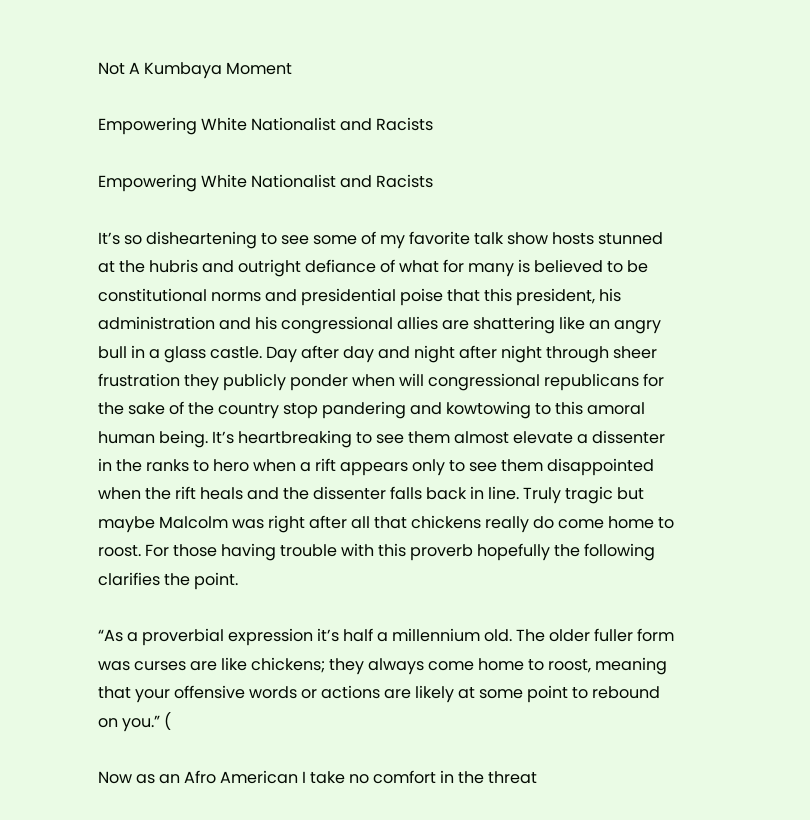Not A Kumbaya Moment

Empowering White Nationalist and Racists

Empowering White Nationalist and Racists

It’s so disheartening to see some of my favorite talk show hosts stunned at the hubris and outright defiance of what for many is believed to be constitutional norms and presidential poise that this president, his administration and his congressional allies are shattering like an angry bull in a glass castle. Day after day and night after night through sheer frustration they publicly ponder when will congressional republicans for the sake of the country stop pandering and kowtowing to this amoral human being. It’s heartbreaking to see them almost elevate a dissenter in the ranks to hero when a rift appears only to see them disappointed when the rift heals and the dissenter falls back in line. Truly tragic but maybe Malcolm was right after all that chickens really do come home to roost. For those having trouble with this proverb hopefully the following clarifies the point.

“As a proverbial expression it’s half a millennium old. The older fuller form was curses are like chickens; they always come home to roost, meaning that your offensive words or actions are likely at some point to rebound on you.” (

Now as an Afro American I take no comfort in the threat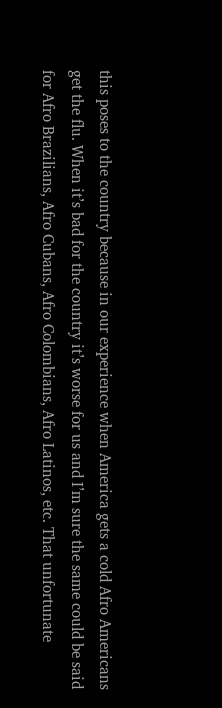this poses to the country because in our experience when America gets a cold Afro Americans get the flu. When it’s bad for the country it’s worse for us and I’m sure the same could be said for Afro Brazilians, Afro Cubans, Afro Colombians, Afro Latinos, etc. That unfortunate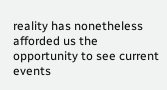reality has nonetheless afforded us the opportunity to see current events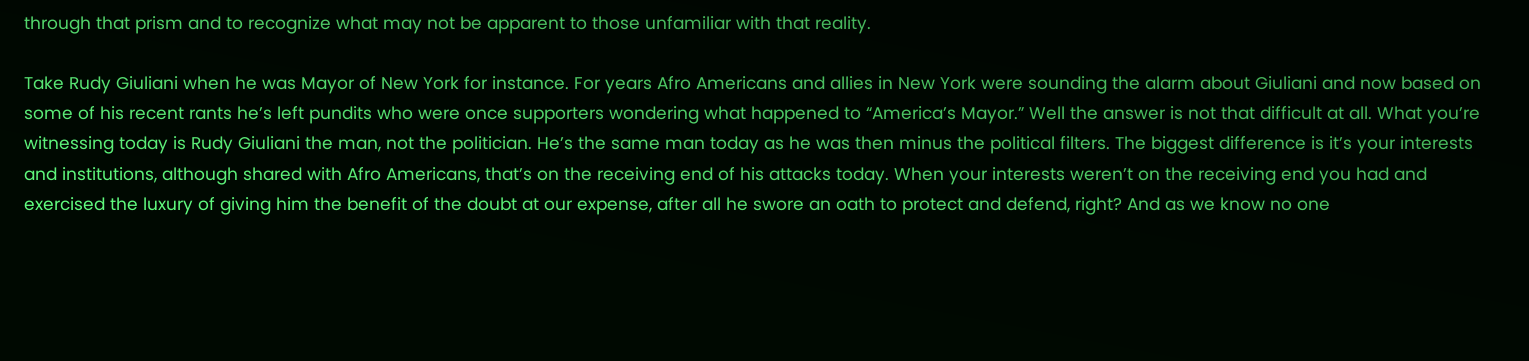through that prism and to recognize what may not be apparent to those unfamiliar with that reality.

Take Rudy Giuliani when he was Mayor of New York for instance. For years Afro Americans and allies in New York were sounding the alarm about Giuliani and now based on some of his recent rants he’s left pundits who were once supporters wondering what happened to “America’s Mayor.” Well the answer is not that difficult at all. What you’re witnessing today is Rudy Giuliani the man, not the politician. He’s the same man today as he was then minus the political filters. The biggest difference is it’s your interests and institutions, although shared with Afro Americans, that’s on the receiving end of his attacks today. When your interests weren’t on the receiving end you had and exercised the luxury of giving him the benefit of the doubt at our expense, after all he swore an oath to protect and defend, right? And as we know no one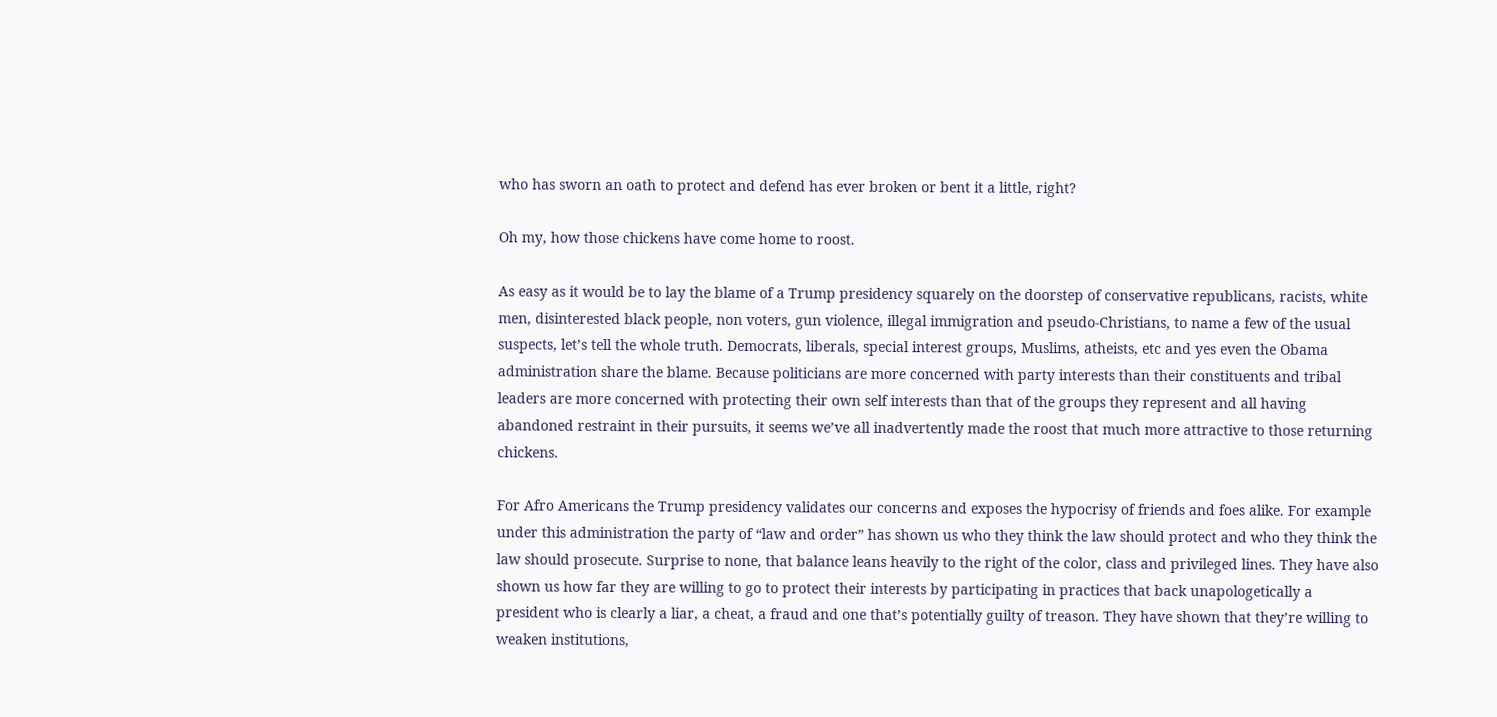who has sworn an oath to protect and defend has ever broken or bent it a little, right?

Oh my, how those chickens have come home to roost.

As easy as it would be to lay the blame of a Trump presidency squarely on the doorstep of conservative republicans, racists, white men, disinterested black people, non voters, gun violence, illegal immigration and pseudo-Christians, to name a few of the usual suspects, let’s tell the whole truth. Democrats, liberals, special interest groups, Muslims, atheists, etc and yes even the Obama administration share the blame. Because politicians are more concerned with party interests than their constituents and tribal leaders are more concerned with protecting their own self interests than that of the groups they represent and all having abandoned restraint in their pursuits, it seems we’ve all inadvertently made the roost that much more attractive to those returning chickens.

For Afro Americans the Trump presidency validates our concerns and exposes the hypocrisy of friends and foes alike. For example under this administration the party of “law and order” has shown us who they think the law should protect and who they think the law should prosecute. Surprise to none, that balance leans heavily to the right of the color, class and privileged lines. They have also shown us how far they are willing to go to protect their interests by participating in practices that back unapologetically a president who is clearly a liar, a cheat, a fraud and one that’s potentially guilty of treason. They have shown that they’re willing to weaken institutions,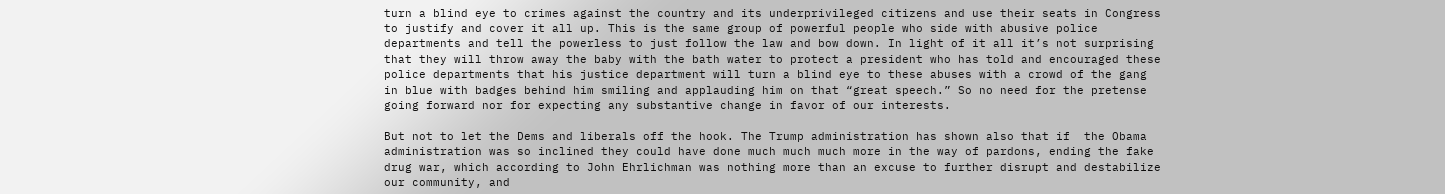turn a blind eye to crimes against the country and its underprivileged citizens and use their seats in Congress to justify and cover it all up. This is the same group of powerful people who side with abusive police departments and tell the powerless to just follow the law and bow down. In light of it all it’s not surprising that they will throw away the baby with the bath water to protect a president who has told and encouraged these police departments that his justice department will turn a blind eye to these abuses with a crowd of the gang in blue with badges behind him smiling and applauding him on that “great speech.” So no need for the pretense going forward nor for expecting any substantive change in favor of our interests.

But not to let the Dems and liberals off the hook. The Trump administration has shown also that if  the Obama administration was so inclined they could have done much much much more in the way of pardons, ending the fake drug war, which according to John Ehrlichman was nothing more than an excuse to further disrupt and destabilize our community, and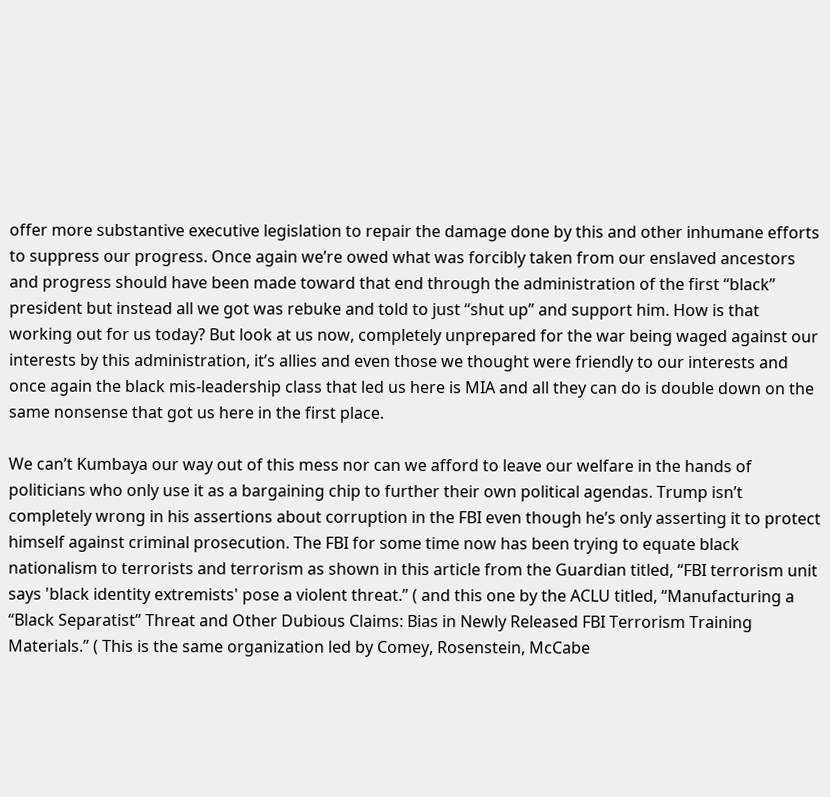offer more substantive executive legislation to repair the damage done by this and other inhumane efforts to suppress our progress. Once again we’re owed what was forcibly taken from our enslaved ancestors and progress should have been made toward that end through the administration of the first “black” president but instead all we got was rebuke and told to just “shut up” and support him. How is that working out for us today? But look at us now, completely unprepared for the war being waged against our interests by this administration, it’s allies and even those we thought were friendly to our interests and once again the black mis-leadership class that led us here is MIA and all they can do is double down on the same nonsense that got us here in the first place.

We can’t Kumbaya our way out of this mess nor can we afford to leave our welfare in the hands of politicians who only use it as a bargaining chip to further their own political agendas. Trump isn’t completely wrong in his assertions about corruption in the FBI even though he’s only asserting it to protect himself against criminal prosecution. The FBI for some time now has been trying to equate black nationalism to terrorists and terrorism as shown in this article from the Guardian titled, “FBI terrorism unit says 'black identity extremists' pose a violent threat.” ( and this one by the ACLU titled, “Manufacturing a “Black Separatist” Threat and Other Dubious Claims: Bias in Newly Released FBI Terrorism Training Materials.” ( This is the same organization led by Comey, Rosenstein, McCabe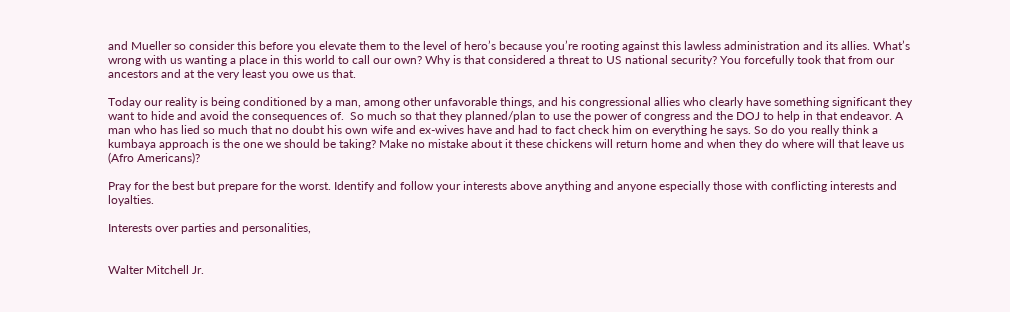and Mueller so consider this before you elevate them to the level of hero’s because you’re rooting against this lawless administration and its allies. What’s wrong with us wanting a place in this world to call our own? Why is that considered a threat to US national security? You forcefully took that from our ancestors and at the very least you owe us that.

Today our reality is being conditioned by a man, among other unfavorable things, and his congressional allies who clearly have something significant they want to hide and avoid the consequences of.  So much so that they planned/plan to use the power of congress and the DOJ to help in that endeavor. A man who has lied so much that no doubt his own wife and ex-wives have and had to fact check him on everything he says. So do you really think a kumbaya approach is the one we should be taking? Make no mistake about it these chickens will return home and when they do where will that leave us (Afro Americans)?

Pray for the best but prepare for the worst. Identify and follow your interests above anything and anyone especially those with conflicting interests and loyalties.

Interests over parties and personalities,


Walter Mitchell Jr.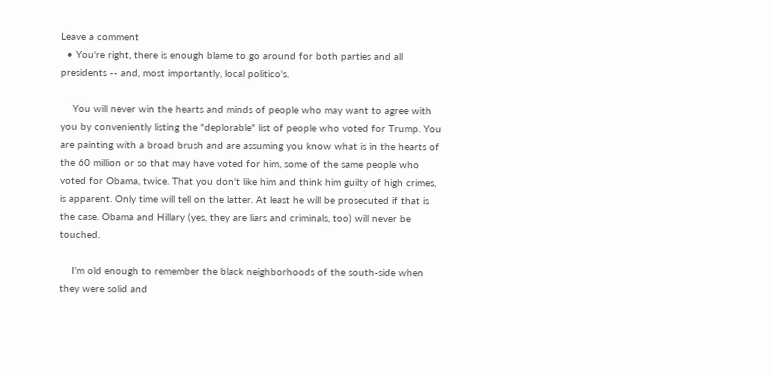Leave a comment
  • You're right, there is enough blame to go around for both parties and all presidents -- and, most importantly, local politico's.

    You will never win the hearts and minds of people who may want to agree with you by conveniently listing the "deplorable" list of people who voted for Trump. You are painting with a broad brush and are assuming you know what is in the hearts of the 60 million or so that may have voted for him, some of the same people who voted for Obama, twice. That you don't like him and think him guilty of high crimes, is apparent. Only time will tell on the latter. At least he will be prosecuted if that is the case. Obama and Hillary (yes, they are liars and criminals, too) will never be touched.

    I'm old enough to remember the black neighborhoods of the south-side when they were solid and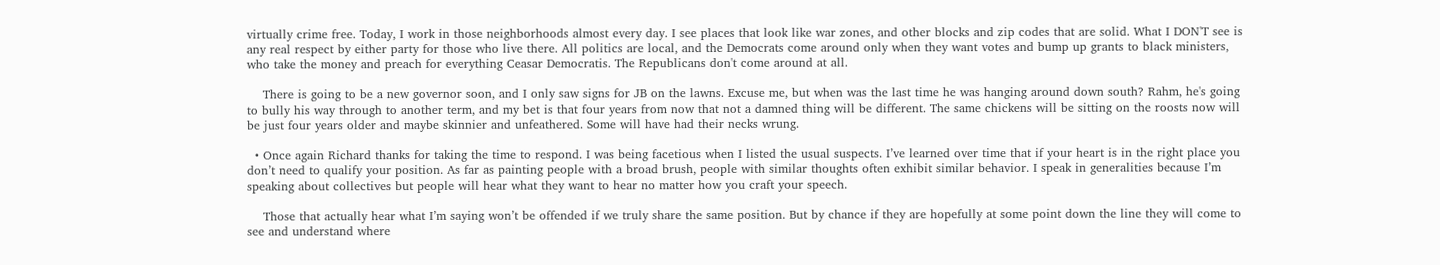virtually crime free. Today, I work in those neighborhoods almost every day. I see places that look like war zones, and other blocks and zip codes that are solid. What I DON'T see is any real respect by either party for those who live there. All politics are local, and the Democrats come around only when they want votes and bump up grants to black ministers, who take the money and preach for everything Ceasar Democratis. The Republicans don't come around at all.

    There is going to be a new governor soon, and I only saw signs for JB on the lawns. Excuse me, but when was the last time he was hanging around down south? Rahm, he's going to bully his way through to another term, and my bet is that four years from now that not a damned thing will be different. The same chickens will be sitting on the roosts now will be just four years older and maybe skinnier and unfeathered. Some will have had their necks wrung.

  • Once again Richard thanks for taking the time to respond. I was being facetious when I listed the usual suspects. I’ve learned over time that if your heart is in the right place you don’t need to qualify your position. As far as painting people with a broad brush, people with similar thoughts often exhibit similar behavior. I speak in generalities because I’m speaking about collectives but people will hear what they want to hear no matter how you craft your speech.

    Those that actually hear what I’m saying won’t be offended if we truly share the same position. But by chance if they are hopefully at some point down the line they will come to see and understand where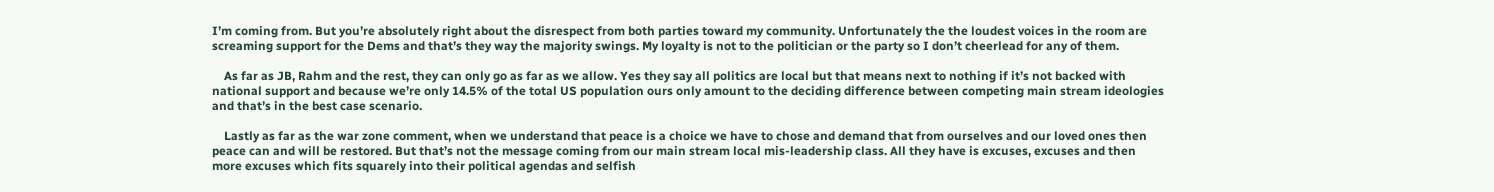I’m coming from. But you’re absolutely right about the disrespect from both parties toward my community. Unfortunately the the loudest voices in the room are screaming support for the Dems and that’s they way the majority swings. My loyalty is not to the politician or the party so I don’t cheerlead for any of them.

    As far as JB, Rahm and the rest, they can only go as far as we allow. Yes they say all politics are local but that means next to nothing if it’s not backed with national support and because we’re only 14.5% of the total US population ours only amount to the deciding difference between competing main stream ideologies and that’s in the best case scenario.

    Lastly as far as the war zone comment, when we understand that peace is a choice we have to chose and demand that from ourselves and our loved ones then peace can and will be restored. But that’s not the message coming from our main stream local mis-leadership class. All they have is excuses, excuses and then more excuses which fits squarely into their political agendas and selfish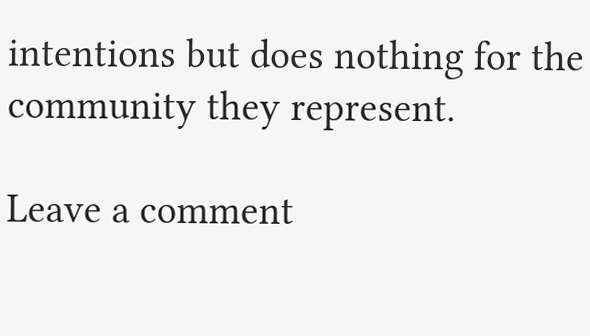intentions but does nothing for the community they represent.

Leave a comment